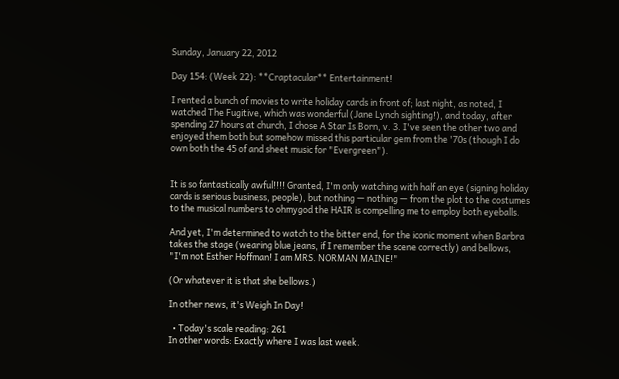Sunday, January 22, 2012

Day 154: (Week 22): **Craptacular** Entertainment!

I rented a bunch of movies to write holiday cards in front of; last night, as noted, I watched The Fugitive, which was wonderful (Jane Lynch sighting!), and today, after spending 27 hours at church, I chose A Star Is Born, v. 3. I've seen the other two and enjoyed them both but somehow missed this particular gem from the '70s (though I do own both the 45 of and sheet music for "Evergreen").


It is so fantastically awful!!!! Granted, I'm only watching with half an eye (signing holiday cards is serious business, people), but nothing — nothing — from the plot to the costumes to the musical numbers to ohmygod the HAIR is compelling me to employ both eyeballs.

And yet, I'm determined to watch to the bitter end, for the iconic moment when Barbra takes the stage (wearing blue jeans, if I remember the scene correctly) and bellows, "I'm not Esther Hoffman! I am MRS. NORMAN MAINE!"

(Or whatever it is that she bellows.)

In other news, it's Weigh In Day!

  • Today's scale reading: 261
In other words: Exactly where I was last week.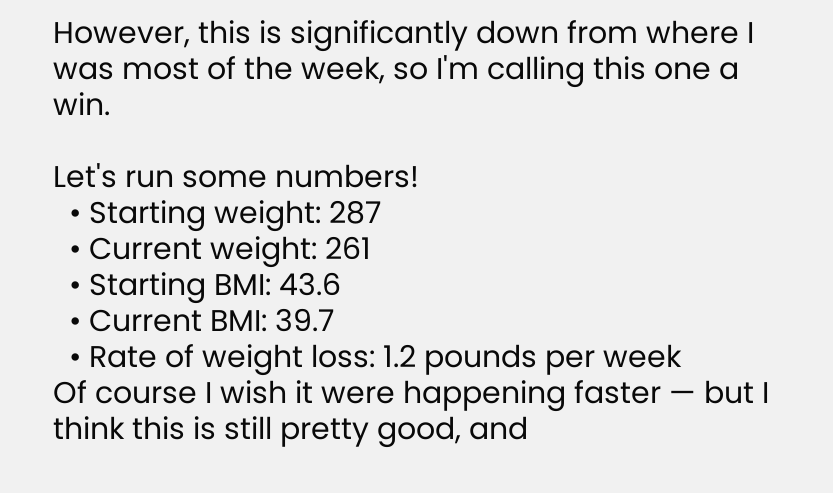However, this is significantly down from where I was most of the week, so I'm calling this one a win.

Let's run some numbers!
  • Starting weight: 287
  • Current weight: 261
  • Starting BMI: 43.6
  • Current BMI: 39.7
  • Rate of weight loss: 1.2 pounds per week
Of course I wish it were happening faster — but I think this is still pretty good, and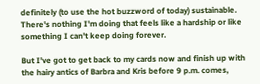definitely (to use the hot buzzword of today) sustainable. There's nothing I'm doing that feels like a hardship or like something I can't keep doing forever.

But I've got to get back to my cards now and finish up with the hairy antics of Barbra and Kris before 9 p.m. comes,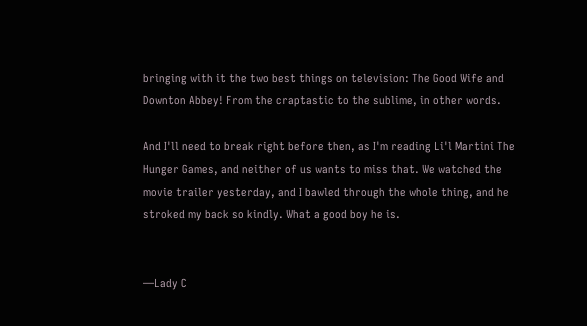bringing with it the two best things on television: The Good Wife and Downton Abbey! From the craptastic to the sublime, in other words.

And I'll need to break right before then, as I'm reading Li'l Martini The Hunger Games, and neither of us wants to miss that. We watched the movie trailer yesterday, and I bawled through the whole thing, and he stroked my back so kindly. What a good boy he is.


—Lady C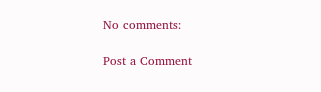No comments:

Post a Comment